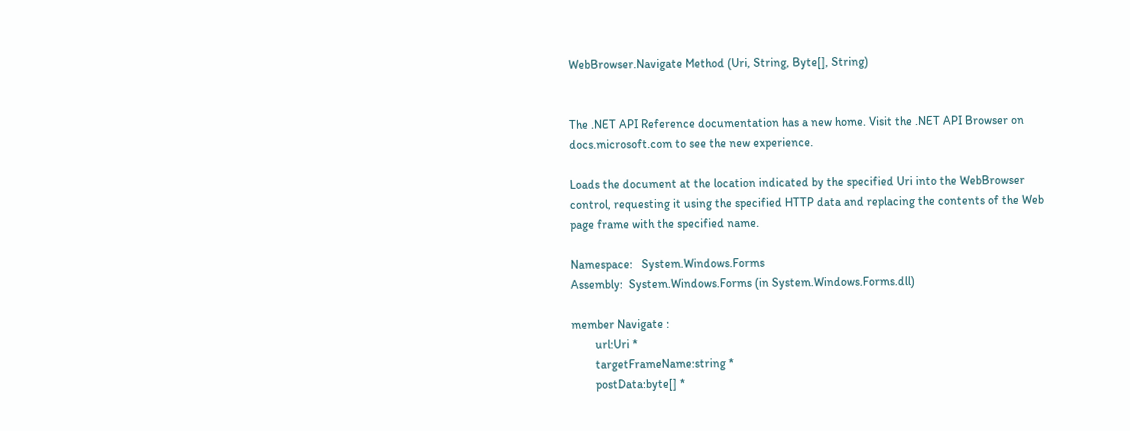WebBrowser.Navigate Method (Uri, String, Byte[], String)


The .NET API Reference documentation has a new home. Visit the .NET API Browser on docs.microsoft.com to see the new experience.

Loads the document at the location indicated by the specified Uri into the WebBrowser control, requesting it using the specified HTTP data and replacing the contents of the Web page frame with the specified name.

Namespace:   System.Windows.Forms
Assembly:  System.Windows.Forms (in System.Windows.Forms.dll)

member Navigate :
        url:Uri *
        targetFrameName:string *
        postData:byte[] *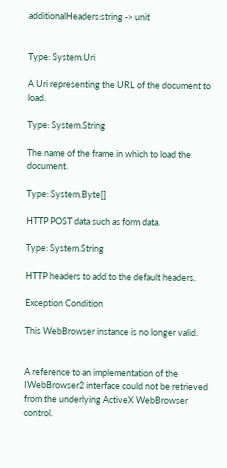additionalHeaders:string -> unit


Type: System.Uri

A Uri representing the URL of the document to load.

Type: System.String

The name of the frame in which to load the document.

Type: System.Byte[]

HTTP POST data such as form data.

Type: System.String

HTTP headers to add to the default headers.

Exception Condition

This WebBrowser instance is no longer valid.


A reference to an implementation of the IWebBrowser2 interface could not be retrieved from the underlying ActiveX WebBrowser control.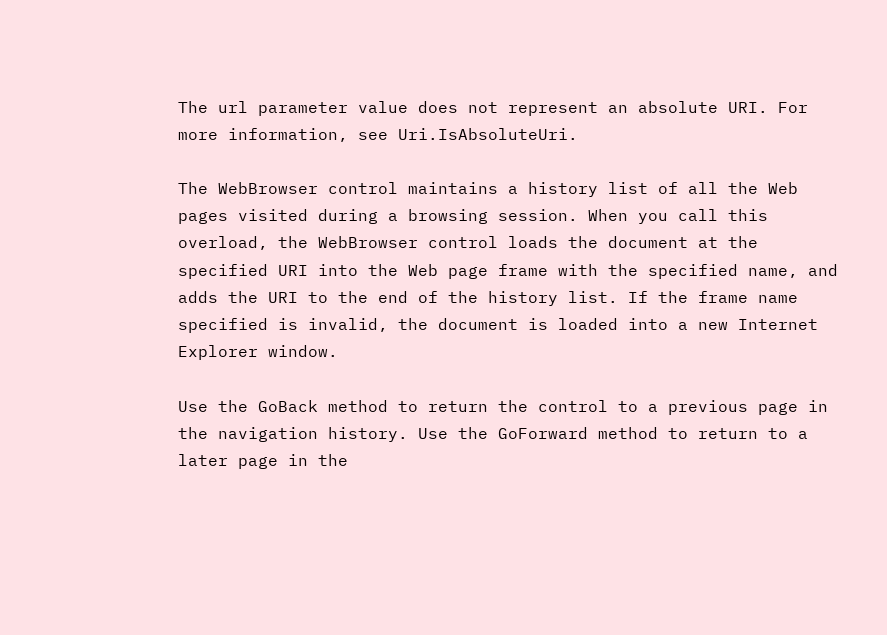The url parameter value does not represent an absolute URI. For more information, see Uri.IsAbsoluteUri.

The WebBrowser control maintains a history list of all the Web pages visited during a browsing session. When you call this overload, the WebBrowser control loads the document at the specified URI into the Web page frame with the specified name, and adds the URI to the end of the history list. If the frame name specified is invalid, the document is loaded into a new Internet Explorer window.

Use the GoBack method to return the control to a previous page in the navigation history. Use the GoForward method to return to a later page in the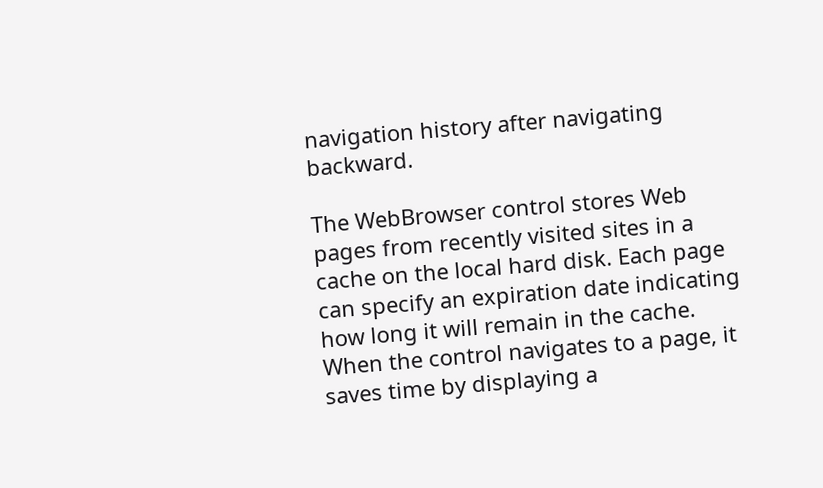navigation history after navigating backward.

The WebBrowser control stores Web pages from recently visited sites in a cache on the local hard disk. Each page can specify an expiration date indicating how long it will remain in the cache. When the control navigates to a page, it saves time by displaying a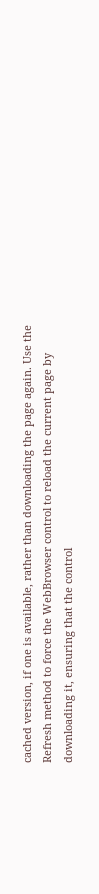cached version, if one is available, rather than downloading the page again. Use the Refresh method to force the WebBrowser control to reload the current page by downloading it, ensuring that the control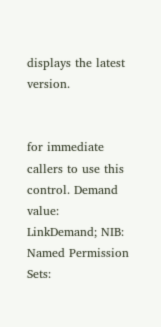displays the latest version.


for immediate callers to use this control. Demand value: LinkDemand; NIB: Named Permission Sets: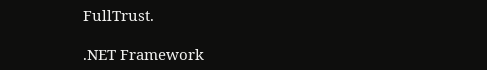FullTrust.

.NET Framework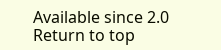Available since 2.0
Return to top